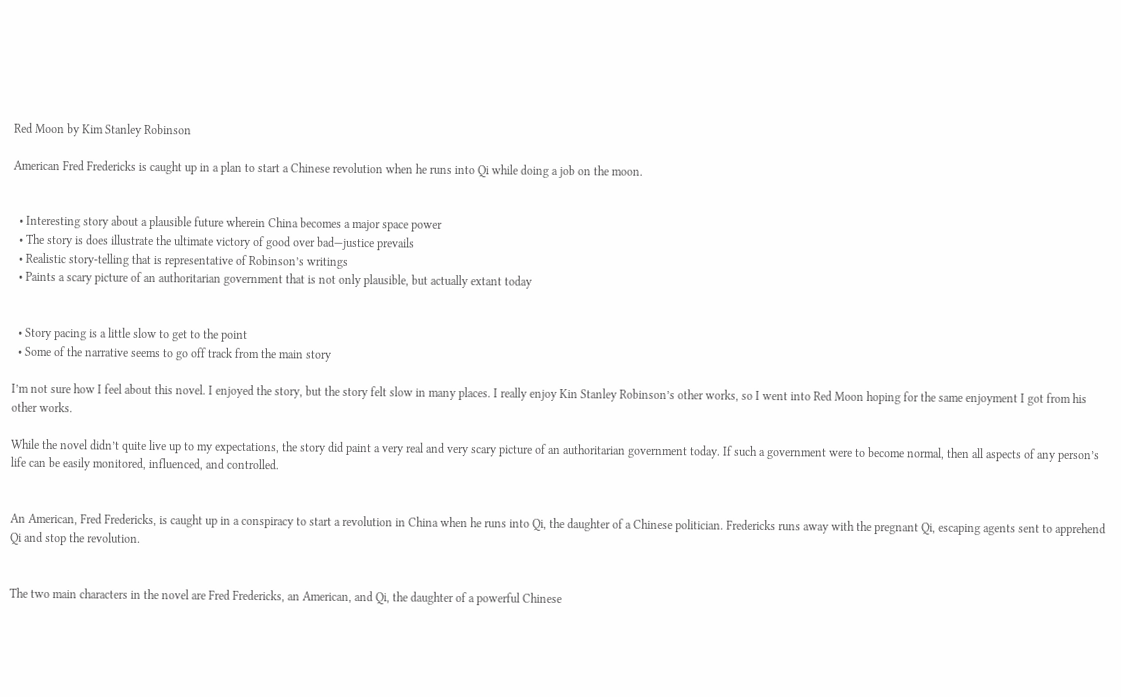Red Moon by Kim Stanley Robinson

American Fred Fredericks is caught up in a plan to start a Chinese revolution when he runs into Qi while doing a job on the moon.


  • Interesting story about a plausible future wherein China becomes a major space power
  • The story is does illustrate the ultimate victory of good over bad—justice prevails
  • Realistic story-telling that is representative of Robinson’s writings
  • Paints a scary picture of an authoritarian government that is not only plausible, but actually extant today


  • Story pacing is a little slow to get to the point
  • Some of the narrative seems to go off track from the main story

I’m not sure how I feel about this novel. I enjoyed the story, but the story felt slow in many places. I really enjoy Kin Stanley Robinson’s other works, so I went into Red Moon hoping for the same enjoyment I got from his other works.

While the novel didn’t quite live up to my expectations, the story did paint a very real and very scary picture of an authoritarian government today. If such a government were to become normal, then all aspects of any person’s life can be easily monitored, influenced, and controlled.


An American, Fred Fredericks, is caught up in a conspiracy to start a revolution in China when he runs into Qi, the daughter of a Chinese politician. Fredericks runs away with the pregnant Qi, escaping agents sent to apprehend Qi and stop the revolution.


The two main characters in the novel are Fred Fredericks, an American, and Qi, the daughter of a powerful Chinese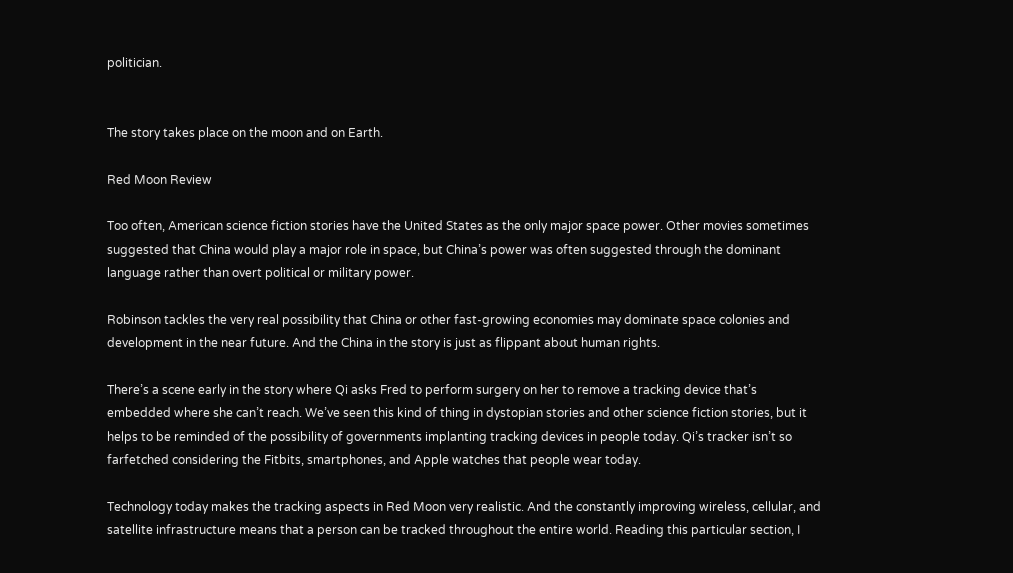politician.


The story takes place on the moon and on Earth.

Red Moon Review

Too often, American science fiction stories have the United States as the only major space power. Other movies sometimes suggested that China would play a major role in space, but China’s power was often suggested through the dominant language rather than overt political or military power.

Robinson tackles the very real possibility that China or other fast-growing economies may dominate space colonies and development in the near future. And the China in the story is just as flippant about human rights.

There’s a scene early in the story where Qi asks Fred to perform surgery on her to remove a tracking device that’s embedded where she can’t reach. We’ve seen this kind of thing in dystopian stories and other science fiction stories, but it helps to be reminded of the possibility of governments implanting tracking devices in people today. Qi’s tracker isn’t so farfetched considering the Fitbits, smartphones, and Apple watches that people wear today.

Technology today makes the tracking aspects in Red Moon very realistic. And the constantly improving wireless, cellular, and satellite infrastructure means that a person can be tracked throughout the entire world. Reading this particular section, I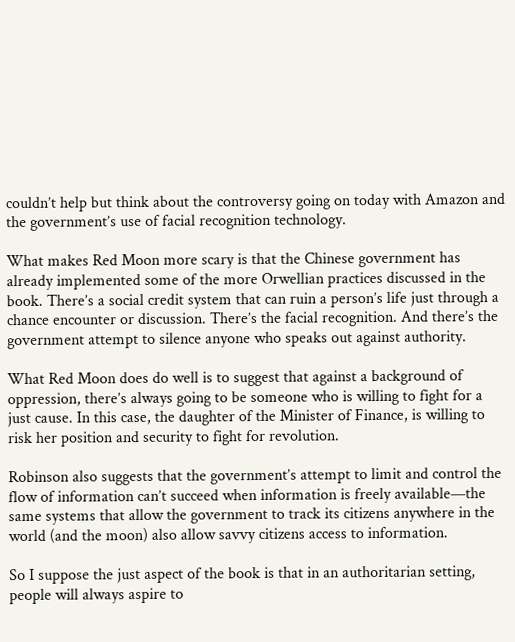couldn’t help but think about the controversy going on today with Amazon and the government’s use of facial recognition technology.

What makes Red Moon more scary is that the Chinese government has already implemented some of the more Orwellian practices discussed in the book. There’s a social credit system that can ruin a person’s life just through a chance encounter or discussion. There’s the facial recognition. And there’s the government attempt to silence anyone who speaks out against authority.

What Red Moon does do well is to suggest that against a background of oppression, there’s always going to be someone who is willing to fight for a just cause. In this case, the daughter of the Minister of Finance, is willing to risk her position and security to fight for revolution.

Robinson also suggests that the government’s attempt to limit and control the flow of information can’t succeed when information is freely available—the same systems that allow the government to track its citizens anywhere in the world (and the moon) also allow savvy citizens access to information.

So I suppose the just aspect of the book is that in an authoritarian setting, people will always aspire to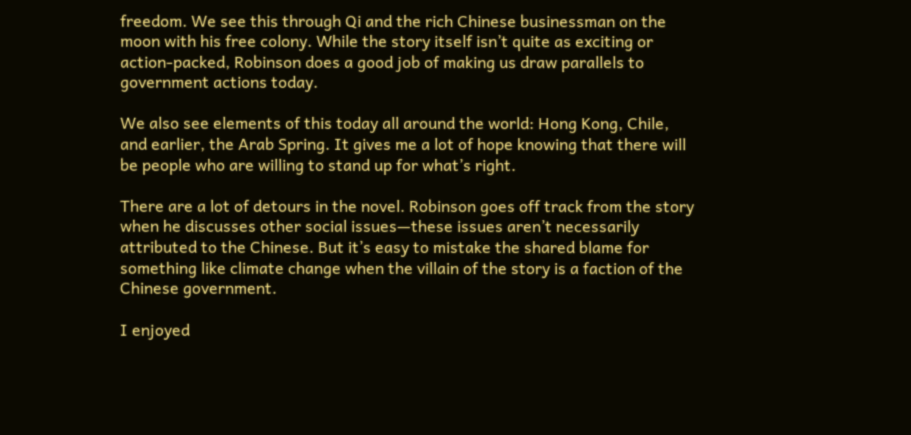freedom. We see this through Qi and the rich Chinese businessman on the moon with his free colony. While the story itself isn’t quite as exciting or action-packed, Robinson does a good job of making us draw parallels to government actions today.

We also see elements of this today all around the world: Hong Kong, Chile, and earlier, the Arab Spring. It gives me a lot of hope knowing that there will be people who are willing to stand up for what’s right.

There are a lot of detours in the novel. Robinson goes off track from the story when he discusses other social issues—these issues aren’t necessarily attributed to the Chinese. But it’s easy to mistake the shared blame for something like climate change when the villain of the story is a faction of the Chinese government.

I enjoyed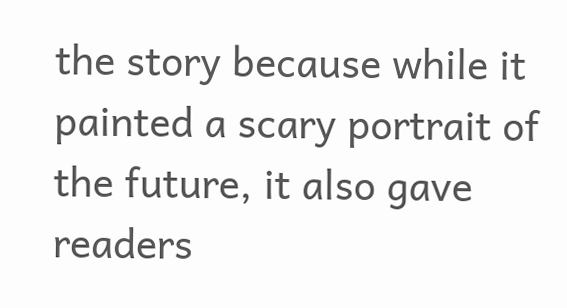the story because while it painted a scary portrait of the future, it also gave readers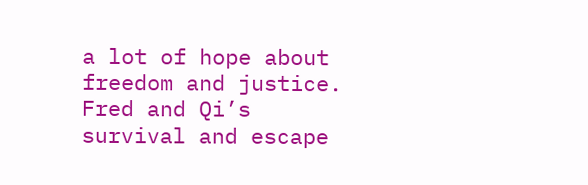a lot of hope about freedom and justice. Fred and Qi’s survival and escape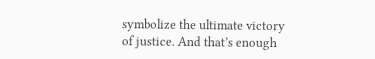symbolize the ultimate victory of justice. And that’s enough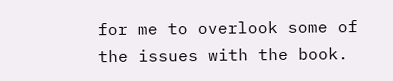for me to overlook some of the issues with the book.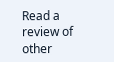Read a review of other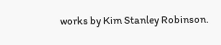works by Kim Stanley Robinson.